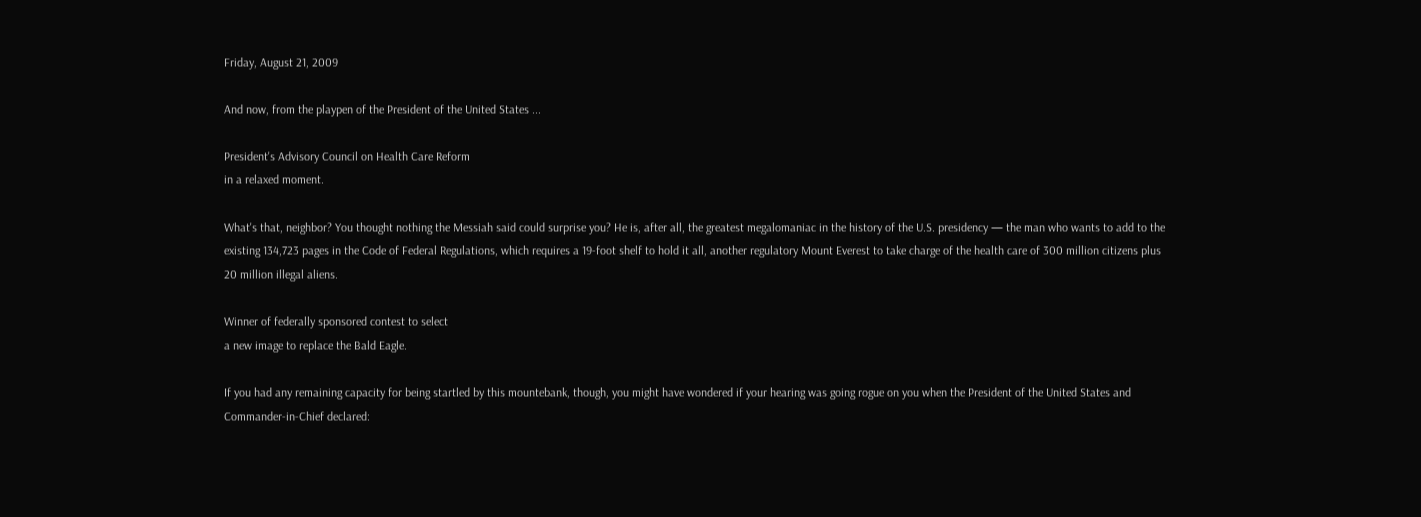Friday, August 21, 2009

And now, from the playpen of the President of the United States ...

President's Advisory Council on Health Care Reform
in a relaxed moment.

What's that, neighbor? You thought nothing the Messiah said could surprise you? He is, after all, the greatest megalomaniac in the history of the U.S. presidency — the man who wants to add to the existing 134,723 pages in the Code of Federal Regulations, which requires a 19-foot shelf to hold it all, another regulatory Mount Everest to take charge of the health care of 300 million citizens plus 20 million illegal aliens.

Winner of federally sponsored contest to select
a new image to replace the Bald Eagle.

If you had any remaining capacity for being startled by this mountebank, though, you might have wondered if your hearing was going rogue on you when the President of the United States and Commander-in-Chief declared: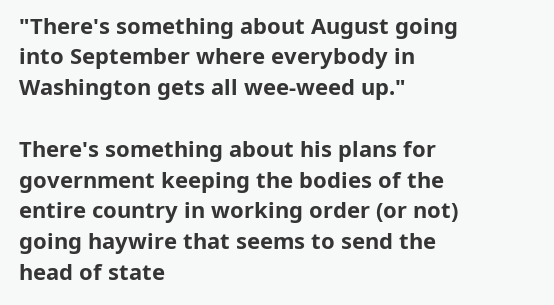"There's something about August going into September where everybody in Washington gets all wee-weed up."

There's something about his plans for government keeping the bodies of the entire country in working order (or not) going haywire that seems to send the head of state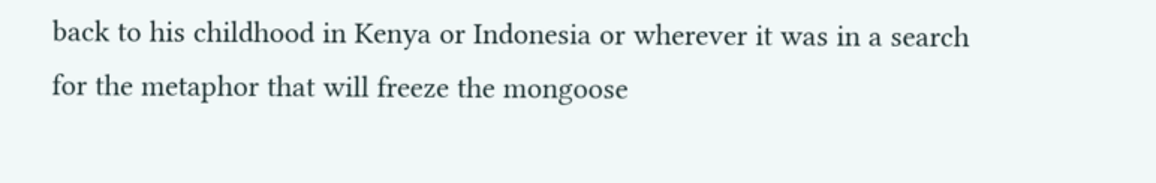back to his childhood in Kenya or Indonesia or wherever it was in a search for the metaphor that will freeze the mongoose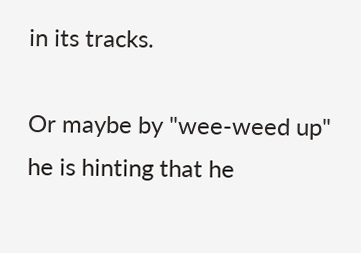in its tracks.

Or maybe by "wee-weed up" he is hinting that he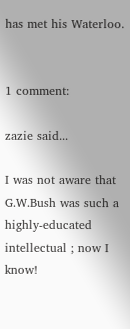has met his Waterloo.


1 comment:

zazie said...

I was not aware that G.W.Bush was such a highly-educated intellectual ; now I know!